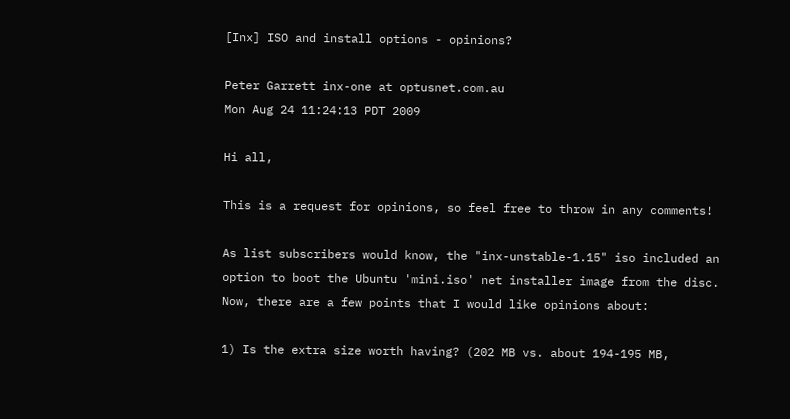[Inx] ISO and install options - opinions?

Peter Garrett inx-one at optusnet.com.au
Mon Aug 24 11:24:13 PDT 2009

Hi all,

This is a request for opinions, so feel free to throw in any comments!

As list subscribers would know, the "inx-unstable-1.15" iso included an
option to boot the Ubuntu 'mini.iso' net installer image from the disc.
Now, there are a few points that I would like opinions about:

1) Is the extra size worth having? (202 MB vs. about 194-195 MB,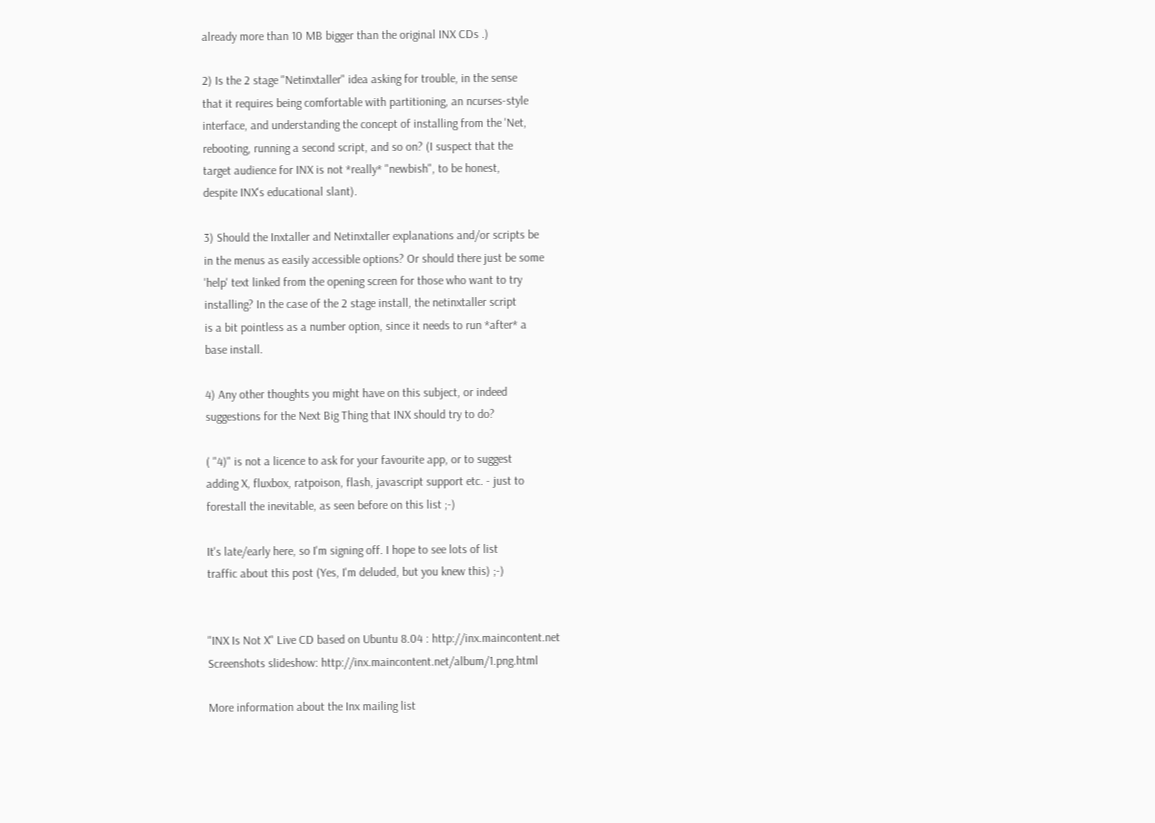already more than 10 MB bigger than the original INX CDs .)

2) Is the 2 stage "Netinxtaller" idea asking for trouble, in the sense
that it requires being comfortable with partitioning, an ncurses-style
interface, and understanding the concept of installing from the 'Net,
rebooting, running a second script, and so on? (I suspect that the
target audience for INX is not *really* "newbish", to be honest,
despite INX's educational slant).

3) Should the Inxtaller and Netinxtaller explanations and/or scripts be
in the menus as easily accessible options? Or should there just be some
'help' text linked from the opening screen for those who want to try
installing? In the case of the 2 stage install, the netinxtaller script
is a bit pointless as a number option, since it needs to run *after* a
base install.

4) Any other thoughts you might have on this subject, or indeed
suggestions for the Next Big Thing that INX should try to do?

( "4)" is not a licence to ask for your favourite app, or to suggest
adding X, fluxbox, ratpoison, flash, javascript support etc. - just to
forestall the inevitable, as seen before on this list ;-)

It's late/early here, so I'm signing off. I hope to see lots of list
traffic about this post (Yes, I'm deluded, but you knew this) ;-)


"INX Is Not X" Live CD based on Ubuntu 8.04 : http://inx.maincontent.net
Screenshots slideshow: http://inx.maincontent.net/album/1.png.html

More information about the Inx mailing list